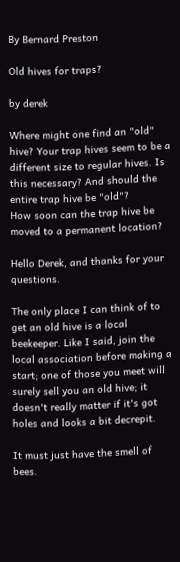By Bernard Preston

Old hives for traps?

by derek

Where might one find an "old" hive? Your trap hives seem to be a different size to regular hives. Is this necessary? And should the entire trap hive be "old"?
How soon can the trap hive be moved to a permanent location?

Hello Derek, and thanks for your questions.

The only place I can think of to get an old hive is a local beekeeper. Like I said, join the local association before making a start; one of those you meet will surely sell you an old hive; it doesn't really matter if it's got holes and looks a bit decrepit.

It must just have the smell of bees.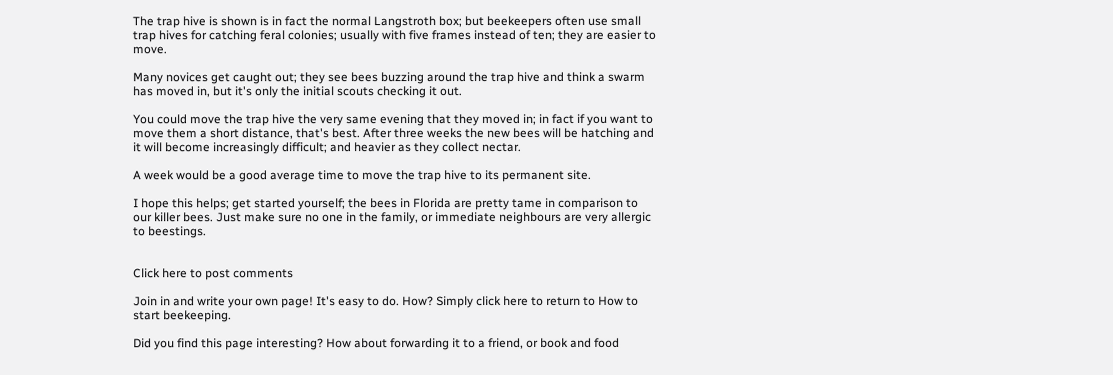The trap hive is shown is in fact the normal Langstroth box; but beekeepers often use small trap hives for catching feral colonies; usually with five frames instead of ten; they are easier to move.

Many novices get caught out; they see bees buzzing around the trap hive and think a swarm has moved in, but it's only the initial scouts checking it out.

You could move the trap hive the very same evening that they moved in; in fact if you want to move them a short distance, that's best. After three weeks the new bees will be hatching and it will become increasingly difficult; and heavier as they collect nectar.

A week would be a good average time to move the trap hive to its permanent site.

I hope this helps; get started yourself; the bees in Florida are pretty tame in comparison to our killer bees. Just make sure no one in the family, or immediate neighbours are very allergic to beestings.


Click here to post comments

Join in and write your own page! It's easy to do. How? Simply click here to return to How to start beekeeping.

Did you find this page interesting? How about forwarding it to a friend, or book and food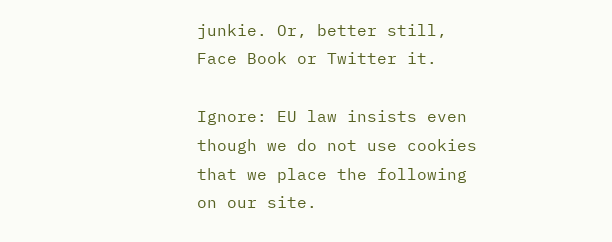junkie. Or, better still, Face Book or Twitter it.

Ignore: EU law insists even though we do not use cookies that we place the following on our site.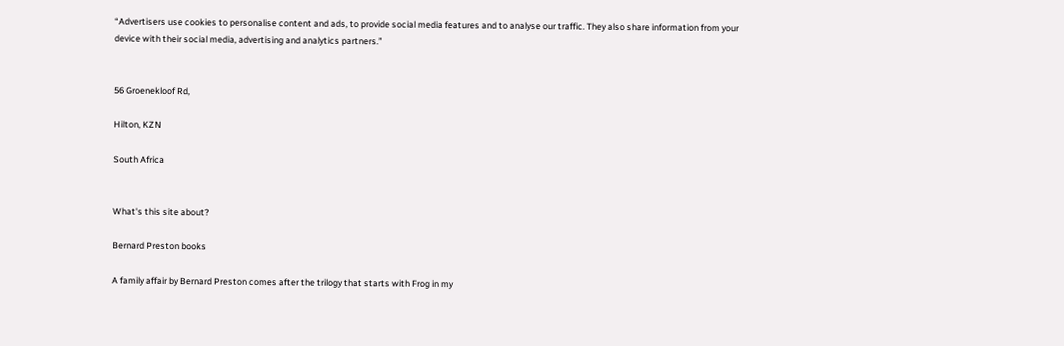“Advertisers use cookies to personalise content and ads, to provide social media features and to analyse our traffic. They also share information from your device with their social media, advertising and analytics partners.”


56 Groenekloof Rd,

Hilton, KZN

South Africa


What's this site about?

Bernard Preston books

A family affair by Bernard Preston comes after the trilogy that starts with Frog in my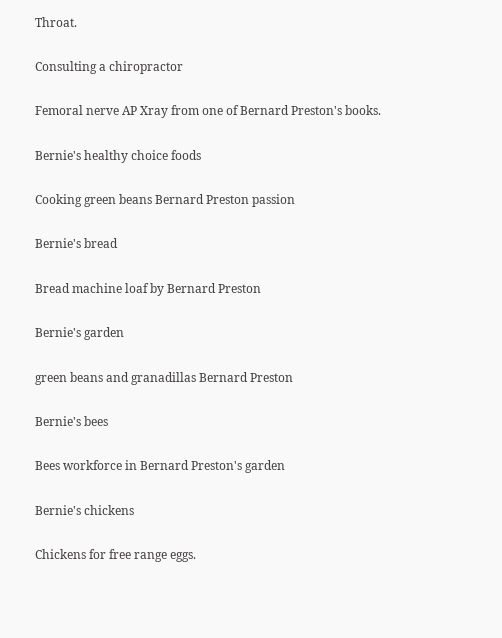Throat.

Consulting a chiropractor

Femoral nerve AP Xray from one of Bernard Preston's books.

Bernie's healthy choice foods

Cooking green beans Bernard Preston passion

Bernie's bread

Bread machine loaf by Bernard Preston

Bernie's garden

green beans and granadillas Bernard Preston

Bernie's bees

Bees workforce in Bernard Preston's garden

Bernie's chickens

Chickens for free range eggs.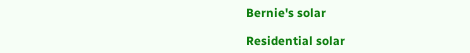Bernie's solar

Residential solar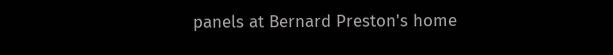panels at Bernard Preston's home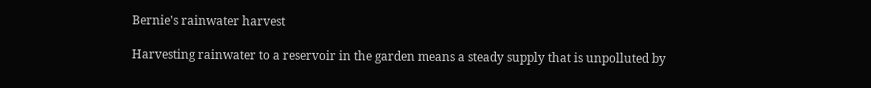Bernie's rainwater harvest

Harvesting rainwater to a reservoir in the garden means a steady supply that is unpolluted by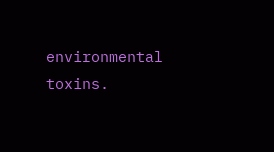environmental toxins.